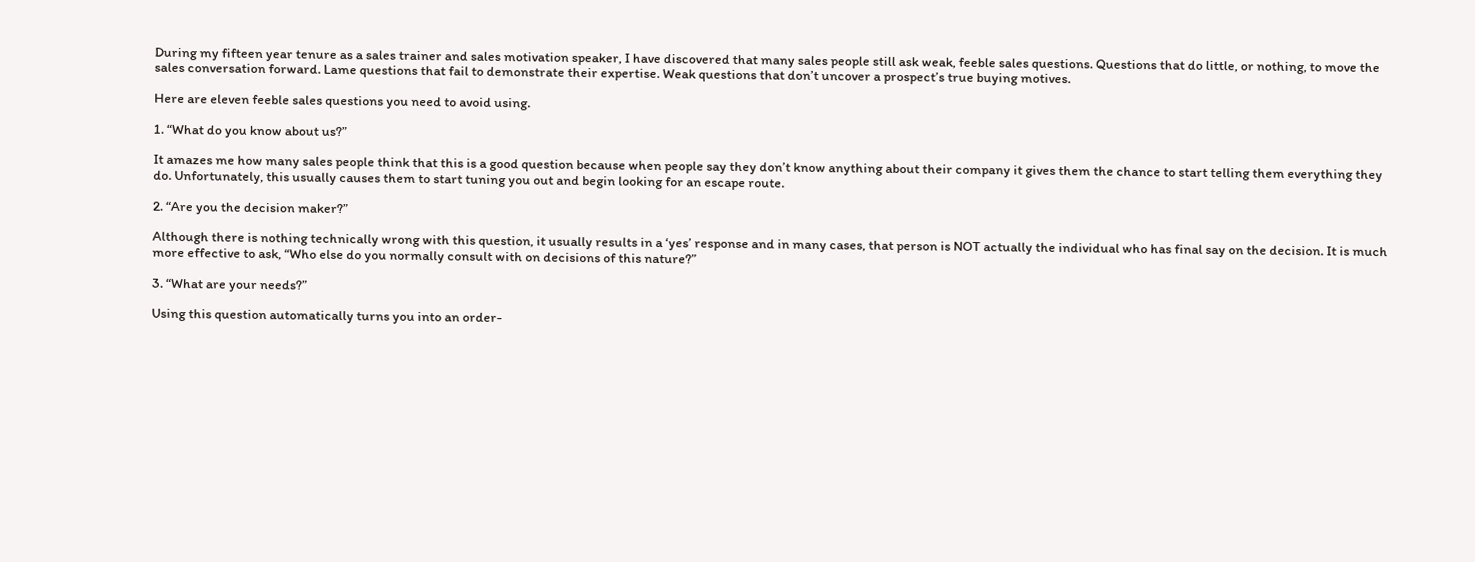During my fifteen year tenure as a sales trainer and sales motivation speaker, I have discovered that many sales people still ask weak, feeble sales questions. Questions that do little, or nothing, to move the sales conversation forward. Lame questions that fail to demonstrate their expertise. Weak questions that don’t uncover a prospect’s true buying motives.

Here are eleven feeble sales questions you need to avoid using.

1. “What do you know about us?”

It amazes me how many sales people think that this is a good question because when people say they don’t know anything about their company it gives them the chance to start telling them everything they do. Unfortunately, this usually causes them to start tuning you out and begin looking for an escape route.

2. “Are you the decision maker?”

Although there is nothing technically wrong with this question, it usually results in a ‘yes’ response and in many cases, that person is NOT actually the individual who has final say on the decision. It is much more effective to ask, “Who else do you normally consult with on decisions of this nature?”

3. “What are your needs?”

Using this question automatically turns you into an order-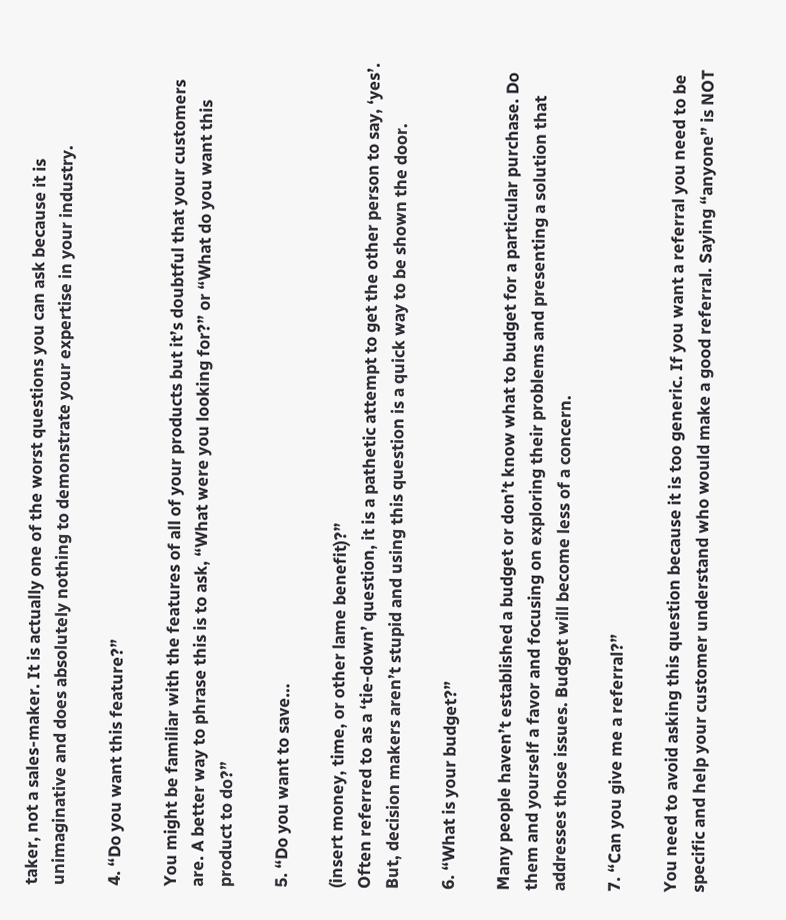taker, not a sales-maker. It is actually one of the worst questions you can ask because it is unimaginative and does absolutely nothing to demonstrate your expertise in your industry.

4. “Do you want this feature?”

You might be familiar with the features of all of your products but it’s doubtful that your customers are. A better way to phrase this is to ask, “What were you looking for?” or “What do you want this product to do?”

5. “Do you want to save…

(insert money, time, or other lame benefit)?”
Often referred to as a ‘tie-down’ question, it is a pathetic attempt to get the other person to say, ‘yes’. But, decision makers aren’t stupid and using this question is a quick way to be shown the door.

6. “What is your budget?”

Many people haven’t established a budget or don’t know what to budget for a particular purchase. Do them and yourself a favor and focusing on exploring their problems and presenting a solution that addresses those issues. Budget will become less of a concern.

7. “Can you give me a referral?”

You need to avoid asking this question because it is too generic. If you want a referral you need to be specific and help your customer understand who would make a good referral. Saying “anyone” is NOT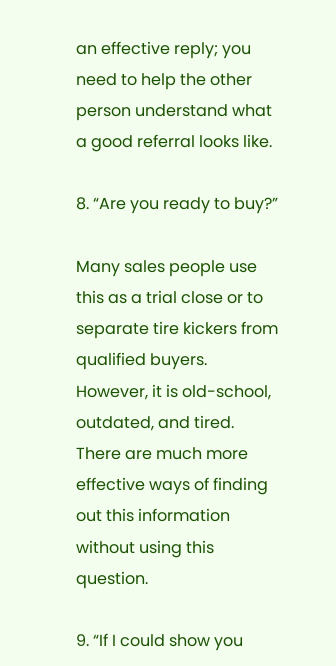an effective reply; you need to help the other person understand what a good referral looks like.

8. “Are you ready to buy?”

Many sales people use this as a trial close or to separate tire kickers from qualified buyers. However, it is old-school, outdated, and tired. There are much more effective ways of finding out this information without using this question.

9. “If I could show you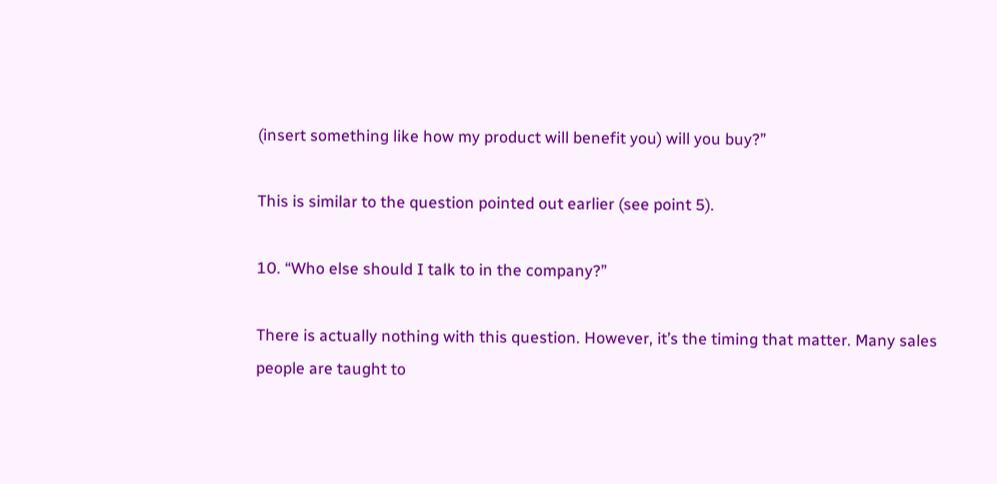(insert something like how my product will benefit you) will you buy?”

This is similar to the question pointed out earlier (see point 5).

10. “Who else should I talk to in the company?”

There is actually nothing with this question. However, it’s the timing that matter. Many sales people are taught to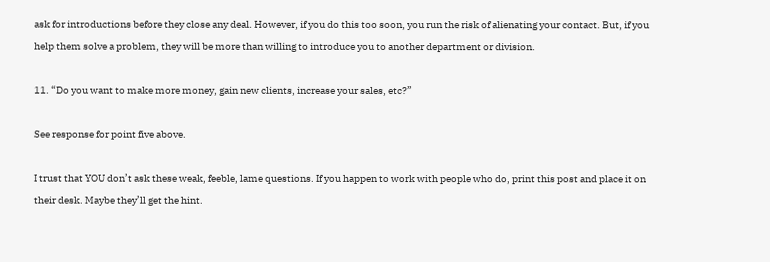ask for introductions before they close any deal. However, if you do this too soon, you run the risk of alienating your contact. But, if you help them solve a problem, they will be more than willing to introduce you to another department or division.

11. “Do you want to make more money, gain new clients, increase your sales, etc?”

See response for point five above.

I trust that YOU don’t ask these weak, feeble, lame questions. If you happen to work with people who do, print this post and place it on their desk. Maybe they’ll get the hint.